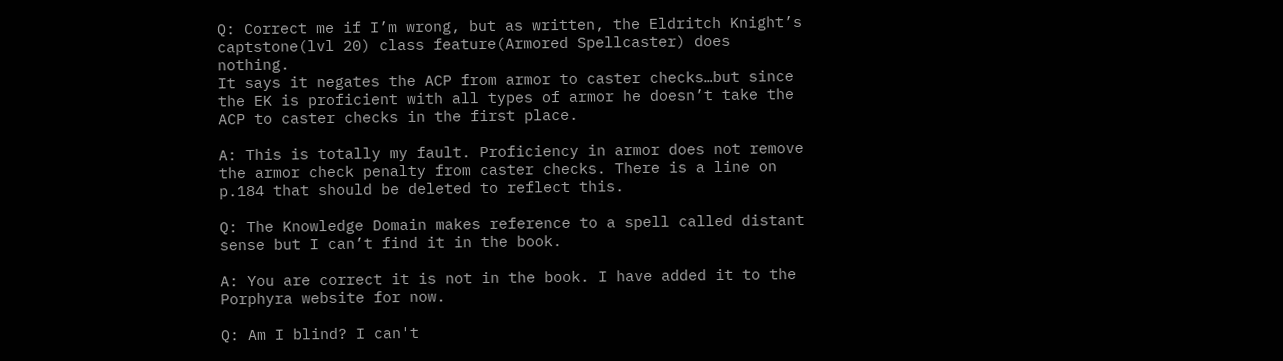Q: Correct me if I’m wrong, but as written, the Eldritch Knight’s captstone(lvl 20) class feature(Armored Spellcaster) does nothing.
It says it negates the ACP from armor to caster checks…but since the EK is proficient with all types of armor he doesn’t take the ACP to caster checks in the first place.

A: This is totally my fault. Proficiency in armor does not remove the armor check penalty from caster checks. There is a line on p.184 that should be deleted to reflect this.

Q: The Knowledge Domain makes reference to a spell called distant sense but I can’t find it in the book.

A: You are correct it is not in the book. I have added it to the Porphyra website for now.

Q: Am I blind? I can't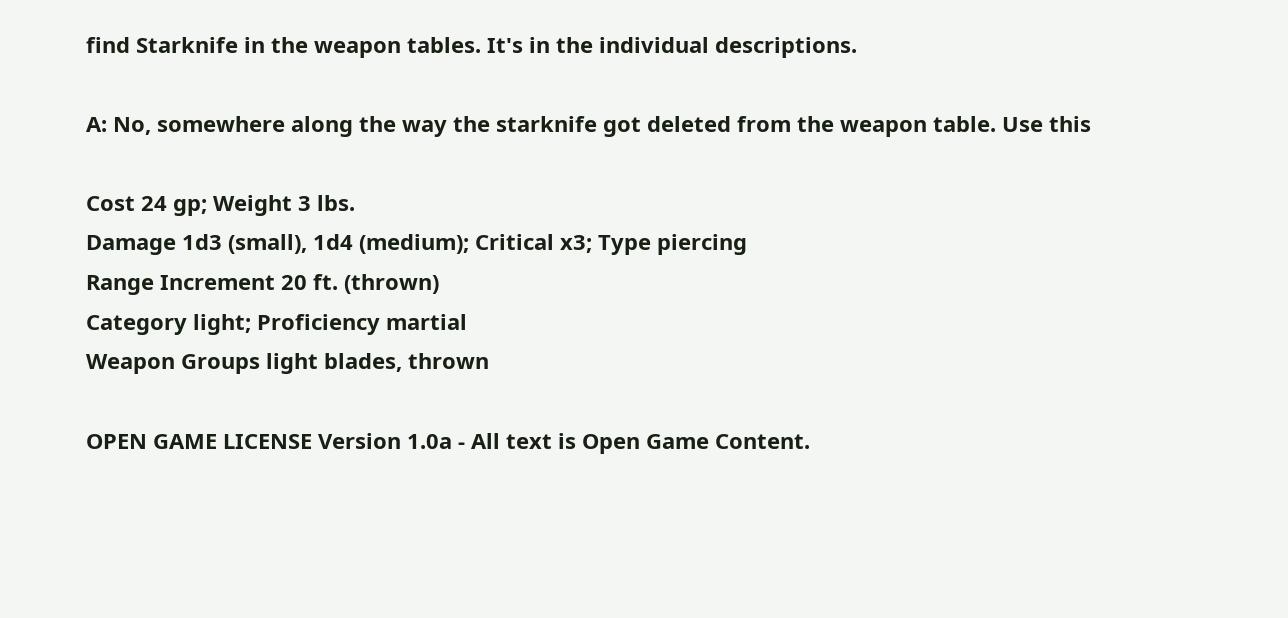find Starknife in the weapon tables. It's in the individual descriptions.

A: No, somewhere along the way the starknife got deleted from the weapon table. Use this

Cost 24 gp; Weight 3 lbs.
Damage 1d3 (small), 1d4 (medium); Critical x3; Type piercing
Range Increment 20 ft. (thrown)
Category light; Proficiency martial
Weapon Groups light blades, thrown

OPEN GAME LICENSE Version 1.0a - All text is Open Game Content.